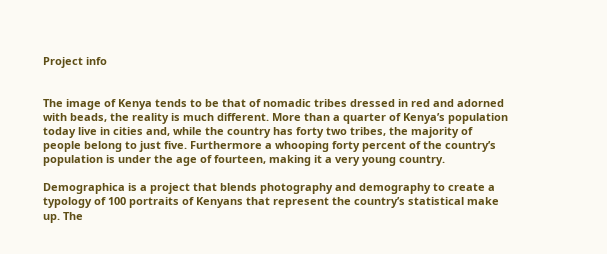Project info


The image of Kenya tends to be that of nomadic tribes dressed in red and adorned with beads, the reality is much different. More than a quarter of Kenya’s population today live in cities and, while the country has forty two tribes, the majority of people belong to just five. Furthermore a whooping forty percent of the country’s population is under the age of fourteen, making it a very young country.

Demographica is a project that blends photography and demography to create a typology of 100 portraits of Kenyans that represent the country’s statistical make up. The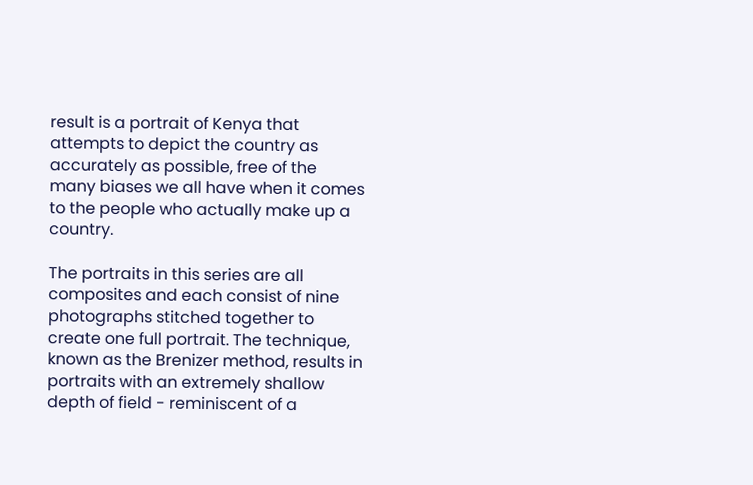result is a portrait of Kenya that attempts to depict the country as accurately as possible, free of the many biases we all have when it comes to the people who actually make up a country.

The portraits in this series are all composites and each consist of nine photographs stitched together to create one full portrait. The technique, known as the Brenizer method, results in portraits with an extremely shallow depth of field - reminiscent of a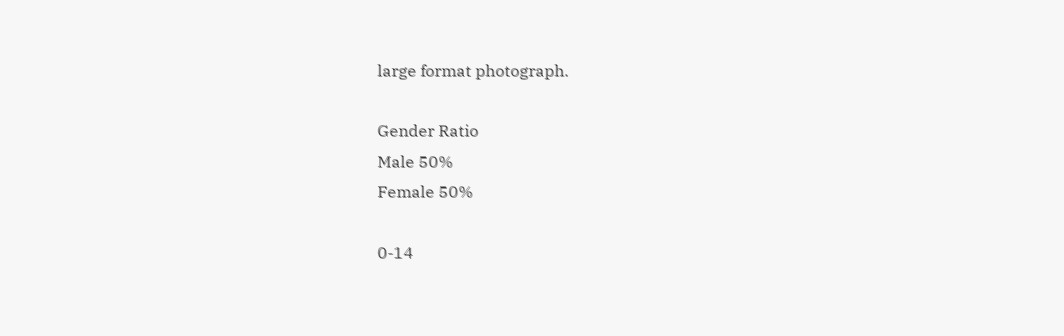large format photograph.

Gender Ratio
Male 50%
Female 50%

0-14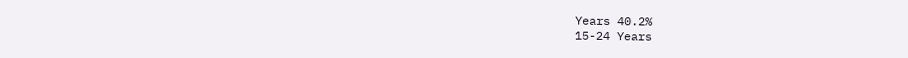Years 40.2%
15-24 Years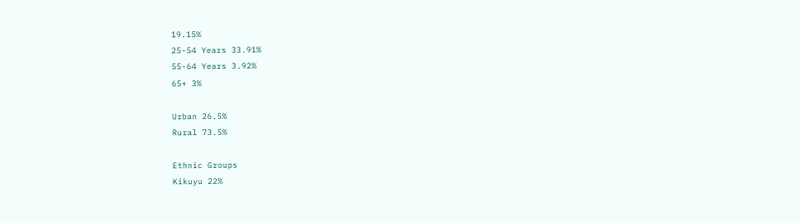19.15%
25-54 Years 33.91%
55-64 Years 3.92%
65+ 3%

Urban 26.5%
Rural 73.5%

Ethnic Groups
Kikuyu 22%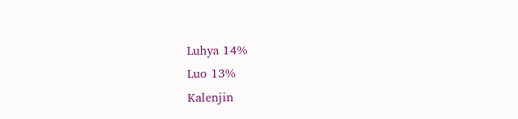Luhya 14%
Luo 13%
Kalenjin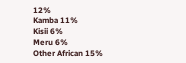12%
Kamba 11%
Kisii 6%
Meru 6%
Other African 15%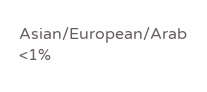Asian/European/Arab <1%